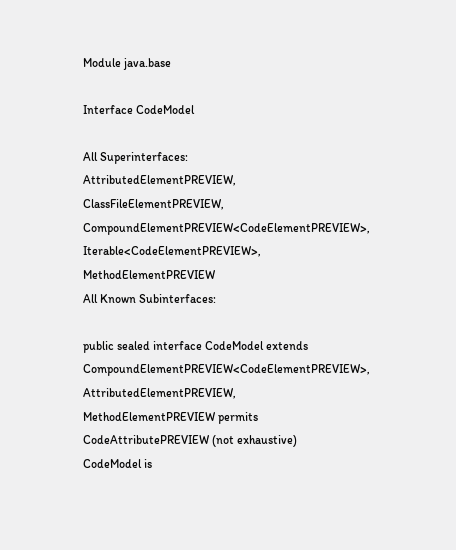Module java.base

Interface CodeModel

All Superinterfaces:
AttributedElementPREVIEW, ClassFileElementPREVIEW, CompoundElementPREVIEW<CodeElementPREVIEW>, Iterable<CodeElementPREVIEW>, MethodElementPREVIEW
All Known Subinterfaces:

public sealed interface CodeModel extends CompoundElementPREVIEW<CodeElementPREVIEW>, AttributedElementPREVIEW, MethodElementPREVIEW permits CodeAttributePREVIEW (not exhaustive)
CodeModel is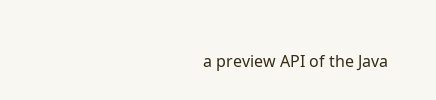a preview API of the Java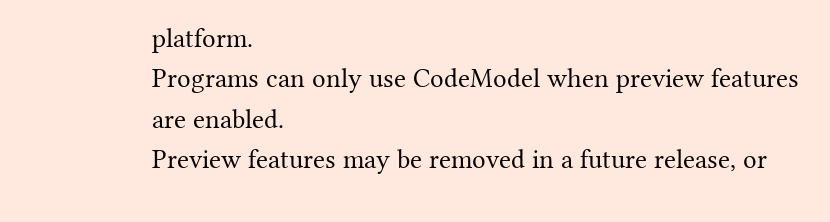platform.
Programs can only use CodeModel when preview features are enabled.
Preview features may be removed in a future release, or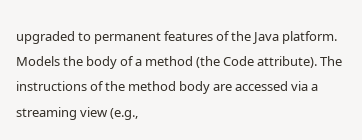upgraded to permanent features of the Java platform.
Models the body of a method (the Code attribute). The instructions of the method body are accessed via a streaming view (e.g.,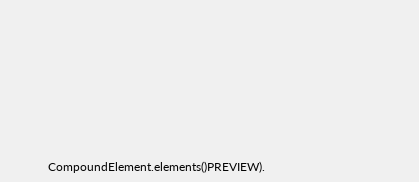CompoundElement.elements()PREVIEW).